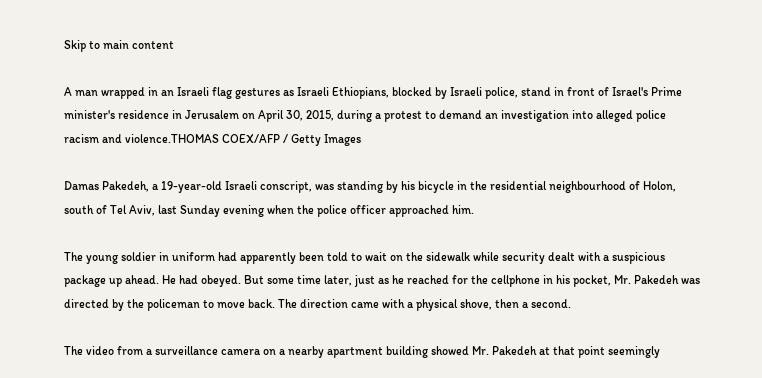Skip to main content

A man wrapped in an Israeli flag gestures as Israeli Ethiopians, blocked by Israeli police, stand in front of Israel's Prime minister's residence in Jerusalem on April 30, 2015, during a protest to demand an investigation into alleged police racism and violence.THOMAS COEX/AFP / Getty Images

Damas Pakedeh, a 19-year-old Israeli conscript, was standing by his bicycle in the residential neighbourhood of Holon, south of Tel Aviv, last Sunday evening when the police officer approached him.

The young soldier in uniform had apparently been told to wait on the sidewalk while security dealt with a suspicious package up ahead. He had obeyed. But some time later, just as he reached for the cellphone in his pocket, Mr. Pakedeh was directed by the policeman to move back. The direction came with a physical shove, then a second.

The video from a surveillance camera on a nearby apartment building showed Mr. Pakedeh at that point seemingly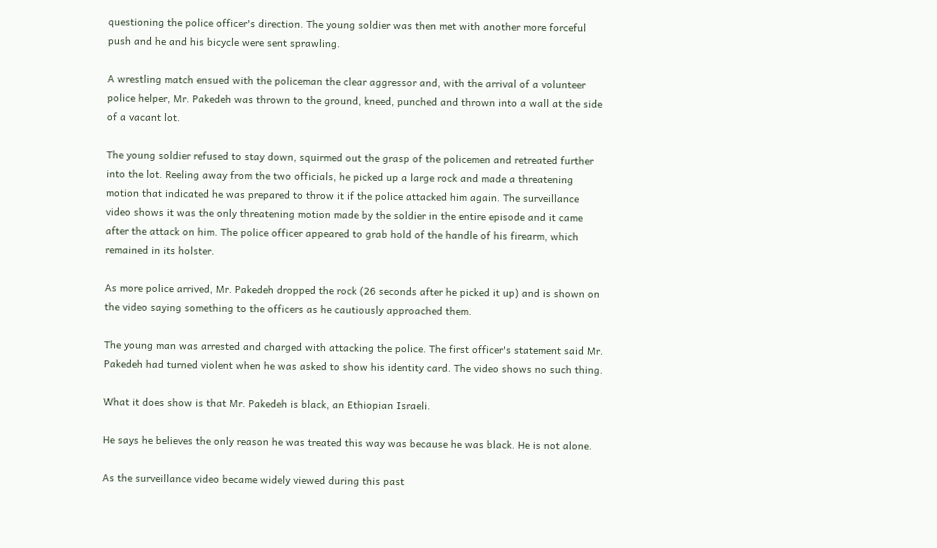questioning the police officer's direction. The young soldier was then met with another more forceful push and he and his bicycle were sent sprawling.

A wrestling match ensued with the policeman the clear aggressor and, with the arrival of a volunteer police helper, Mr. Pakedeh was thrown to the ground, kneed, punched and thrown into a wall at the side of a vacant lot.

The young soldier refused to stay down, squirmed out the grasp of the policemen and retreated further into the lot. Reeling away from the two officials, he picked up a large rock and made a threatening motion that indicated he was prepared to throw it if the police attacked him again. The surveillance video shows it was the only threatening motion made by the soldier in the entire episode and it came after the attack on him. The police officer appeared to grab hold of the handle of his firearm, which remained in its holster.

As more police arrived, Mr. Pakedeh dropped the rock (26 seconds after he picked it up) and is shown on the video saying something to the officers as he cautiously approached them.

The young man was arrested and charged with attacking the police. The first officer's statement said Mr. Pakedeh had turned violent when he was asked to show his identity card. The video shows no such thing.

What it does show is that Mr. Pakedeh is black, an Ethiopian Israeli.

He says he believes the only reason he was treated this way was because he was black. He is not alone.

As the surveillance video became widely viewed during this past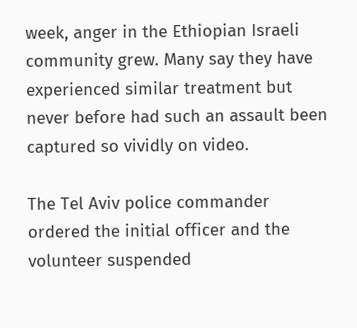week, anger in the Ethiopian Israeli community grew. Many say they have experienced similar treatment but never before had such an assault been captured so vividly on video.

The Tel Aviv police commander ordered the initial officer and the volunteer suspended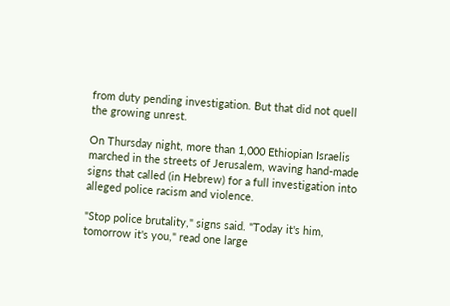from duty pending investigation. But that did not quell the growing unrest.

On Thursday night, more than 1,000 Ethiopian Israelis marched in the streets of Jerusalem, waving hand-made signs that called (in Hebrew) for a full investigation into alleged police racism and violence.

"Stop police brutality," signs said. "Today it's him, tomorrow it's you," read one large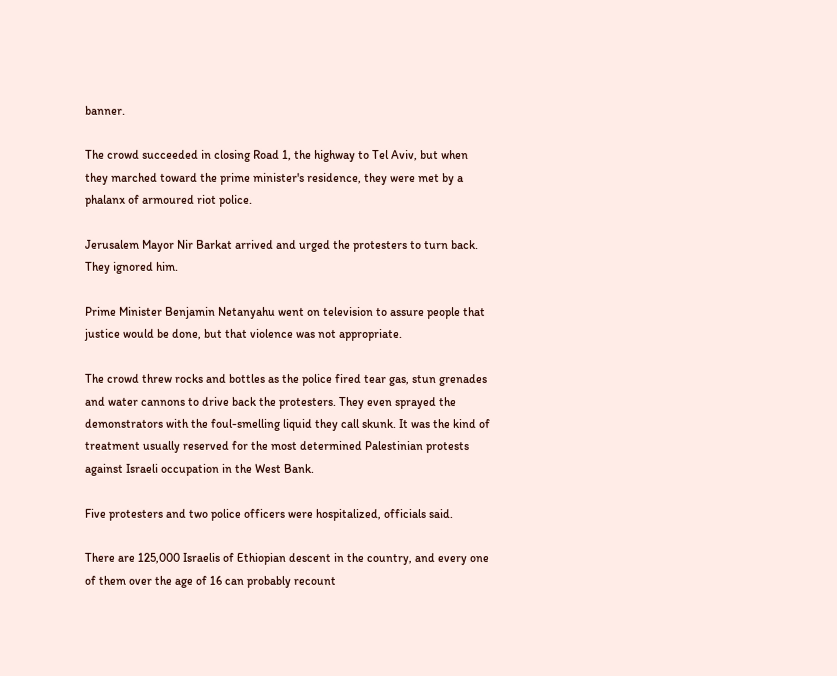banner.

The crowd succeeded in closing Road 1, the highway to Tel Aviv, but when they marched toward the prime minister's residence, they were met by a phalanx of armoured riot police.

Jerusalem Mayor Nir Barkat arrived and urged the protesters to turn back. They ignored him.

Prime Minister Benjamin Netanyahu went on television to assure people that justice would be done, but that violence was not appropriate.

The crowd threw rocks and bottles as the police fired tear gas, stun grenades and water cannons to drive back the protesters. They even sprayed the demonstrators with the foul-smelling liquid they call skunk. It was the kind of treatment usually reserved for the most determined Palestinian protests against Israeli occupation in the West Bank.

Five protesters and two police officers were hospitalized, officials said.

There are 125,000 Israelis of Ethiopian descent in the country, and every one of them over the age of 16 can probably recount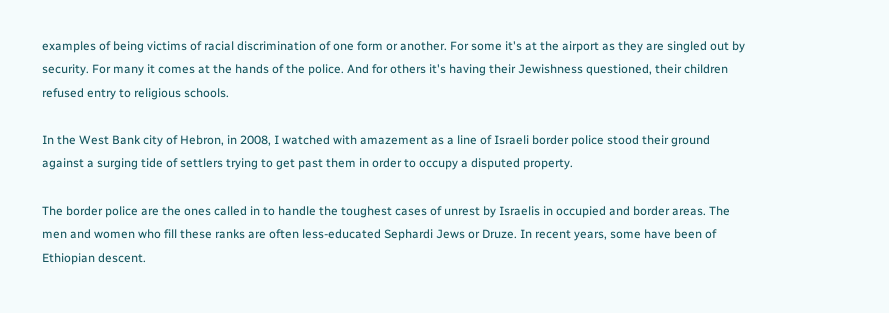examples of being victims of racial discrimination of one form or another. For some it's at the airport as they are singled out by security. For many it comes at the hands of the police. And for others it's having their Jewishness questioned, their children refused entry to religious schools.

In the West Bank city of Hebron, in 2008, I watched with amazement as a line of Israeli border police stood their ground against a surging tide of settlers trying to get past them in order to occupy a disputed property.

The border police are the ones called in to handle the toughest cases of unrest by Israelis in occupied and border areas. The men and women who fill these ranks are often less-educated Sephardi Jews or Druze. In recent years, some have been of Ethiopian descent.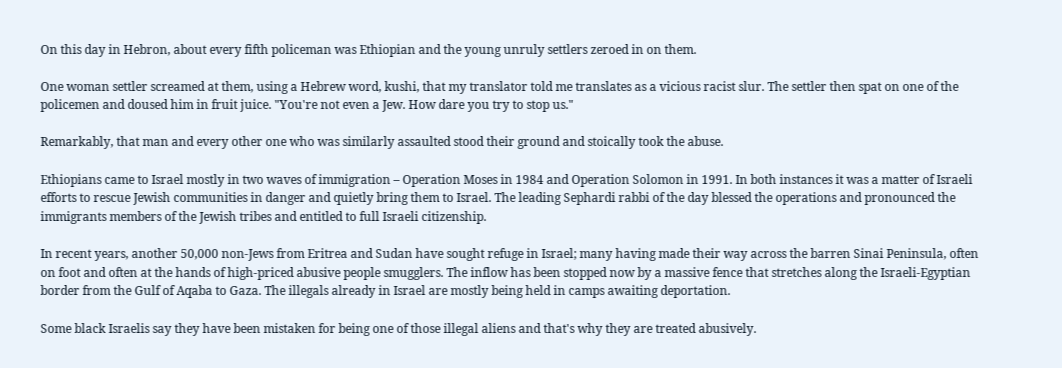On this day in Hebron, about every fifth policeman was Ethiopian and the young unruly settlers zeroed in on them.

One woman settler screamed at them, using a Hebrew word, kushi, that my translator told me translates as a vicious racist slur. The settler then spat on one of the policemen and doused him in fruit juice. "You're not even a Jew. How dare you try to stop us."

Remarkably, that man and every other one who was similarly assaulted stood their ground and stoically took the abuse.

Ethiopians came to Israel mostly in two waves of immigration – Operation Moses in 1984 and Operation Solomon in 1991. In both instances it was a matter of Israeli efforts to rescue Jewish communities in danger and quietly bring them to Israel. The leading Sephardi rabbi of the day blessed the operations and pronounced the immigrants members of the Jewish tribes and entitled to full Israeli citizenship.

In recent years, another 50,000 non-Jews from Eritrea and Sudan have sought refuge in Israel; many having made their way across the barren Sinai Peninsula, often on foot and often at the hands of high-priced abusive people smugglers. The inflow has been stopped now by a massive fence that stretches along the Israeli-Egyptian border from the Gulf of Aqaba to Gaza. The illegals already in Israel are mostly being held in camps awaiting deportation.

Some black Israelis say they have been mistaken for being one of those illegal aliens and that's why they are treated abusively.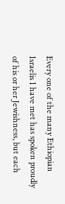Every one of the many Ethiopian Israelis I have met has spoken proudly of his or her Jewishness, but each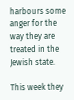harbours some anger for the way they are treated in the Jewish state.

This week they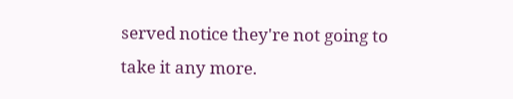served notice they're not going to take it any more.